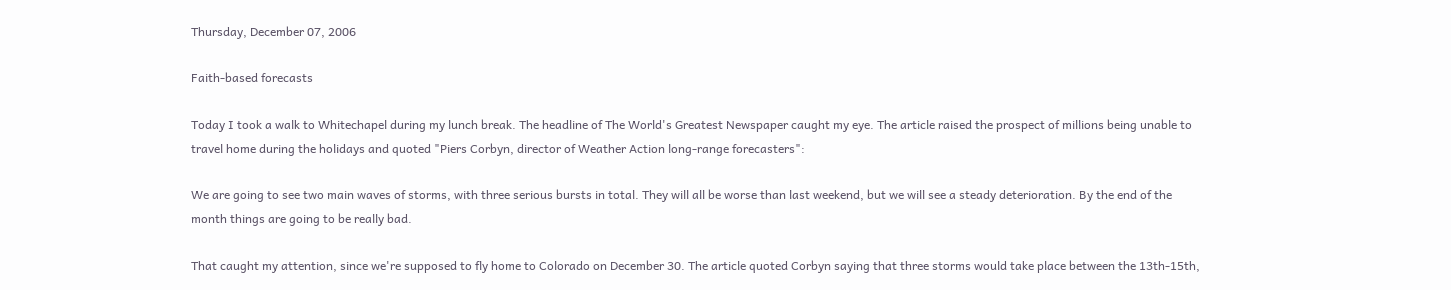Thursday, December 07, 2006

Faith-based forecasts

Today I took a walk to Whitechapel during my lunch break. The headline of The World's Greatest Newspaper caught my eye. The article raised the prospect of millions being unable to travel home during the holidays and quoted "Piers Corbyn, director of Weather Action long-range forecasters":

We are going to see two main waves of storms, with three serious bursts in total. They will all be worse than last weekend, but we will see a steady deterioration. By the end of the month things are going to be really bad.

That caught my attention, since we're supposed to fly home to Colorado on December 30. The article quoted Corbyn saying that three storms would take place between the 13th-15th,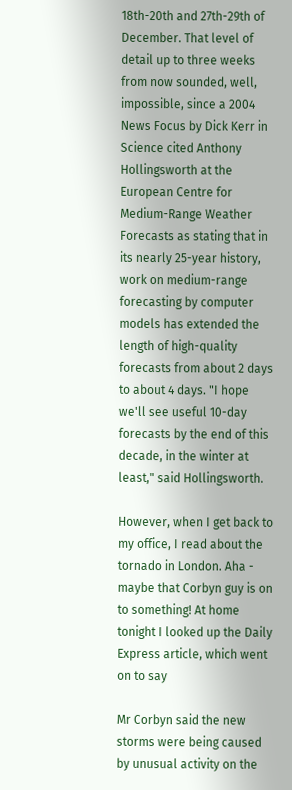18th-20th and 27th-29th of December. That level of detail up to three weeks from now sounded, well, impossible, since a 2004 News Focus by Dick Kerr in Science cited Anthony Hollingsworth at the European Centre for Medium-Range Weather Forecasts as stating that in its nearly 25-year history, work on medium-range forecasting by computer models has extended the length of high-quality forecasts from about 2 days to about 4 days. "I hope we'll see useful 10-day forecasts by the end of this decade, in the winter at least," said Hollingsworth.

However, when I get back to my office, I read about the tornado in London. Aha - maybe that Corbyn guy is on to something! At home tonight I looked up the Daily Express article, which went on to say

Mr Corbyn said the new storms were being caused by unusual activity on the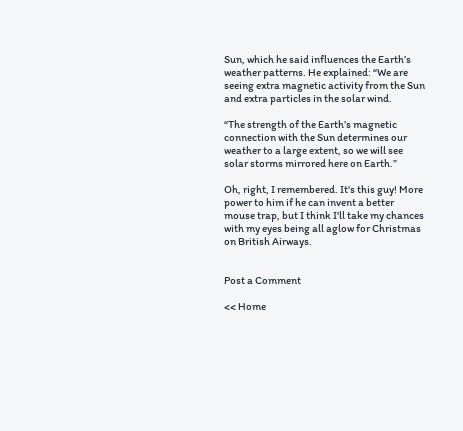Sun, which he said influences the Earth’s weather patterns. He explained: “We are seeing extra magnetic activity from the Sun and extra particles in the solar wind.

“The strength of the Earth’s magnetic connection with the Sun determines our weather to a large extent, so we will see solar storms mirrored here on Earth.”

Oh, right, I remembered. It's this guy! More power to him if he can invent a better mouse trap, but I think I'll take my chances with my eyes being all aglow for Christmas on British Airways.


Post a Comment

<< Home